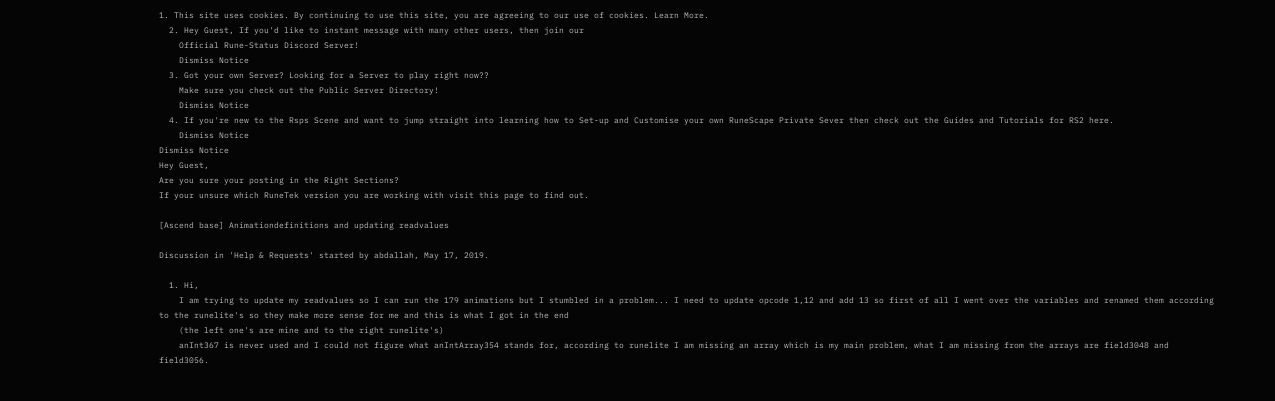1. This site uses cookies. By continuing to use this site, you are agreeing to our use of cookies. Learn More.
  2. Hey Guest, If you'd like to instant message with many other users, then join our
    Official Rune-Status Discord Server!
    Dismiss Notice
  3. Got your own Server? Looking for a Server to play right now??
    Make sure you check out the Public Server Directory!
    Dismiss Notice
  4. If you're new to the Rsps Scene and want to jump straight into learning how to Set-up and Customise your own RuneScape Private Sever then check out the Guides and Tutorials for RS2 here.
    Dismiss Notice
Dismiss Notice
Hey Guest,
Are you sure your posting in the Right Sections?
If your unsure which RuneTek version you are working with visit this page to find out.

[Ascend base] Animationdefinitions and updating readvalues

Discussion in 'Help & Requests' started by abdallah, May 17, 2019.

  1. Hi,
    I am trying to update my readvalues so I can run the 179 animations but I stumbled in a problem... I need to update opcode 1,12 and add 13 so first of all I went over the variables and renamed them according to the runelite's so they make more sense for me and this is what I got in the end
    (the left one's are mine and to the right runelite's)
    anInt367 is never used and I could not figure what anIntArray354 stands for, according to runelite I am missing an array which is my main problem, what I am missing from the arrays are field3048 and field3056.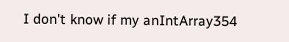I don't know if my anIntArray354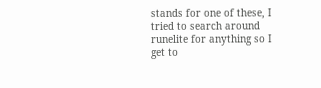stands for one of these, I tried to search around runelite for anything so I get to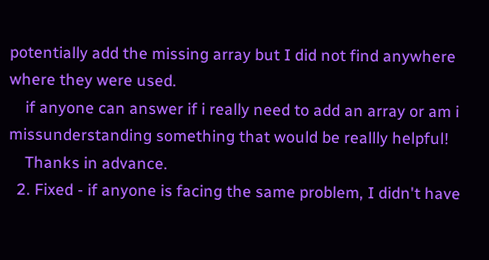potentially add the missing array but I did not find anywhere where they were used.
    if anyone can answer if i really need to add an array or am i missunderstanding something that would be reallly helpful!
    Thanks in advance.
  2. Fixed - if anyone is facing the same problem, I didn't have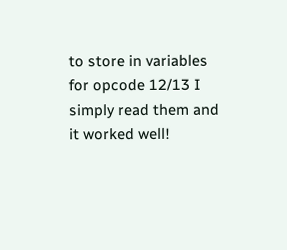to store in variables for opcode 12/13 I simply read them and it worked well!